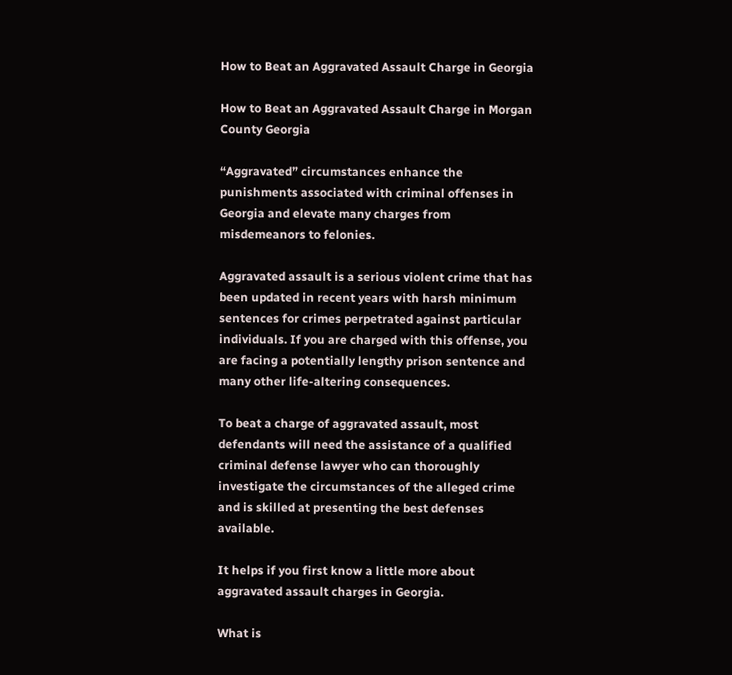How to Beat an Aggravated Assault Charge in Georgia

How to Beat an Aggravated Assault Charge in Morgan County Georgia

“Aggravated” circumstances enhance the punishments associated with criminal offenses in Georgia and elevate many charges from misdemeanors to felonies.

Aggravated assault is a serious violent crime that has been updated in recent years with harsh minimum sentences for crimes perpetrated against particular individuals. If you are charged with this offense, you are facing a potentially lengthy prison sentence and many other life-altering consequences.

To beat a charge of aggravated assault, most defendants will need the assistance of a qualified criminal defense lawyer who can thoroughly investigate the circumstances of the alleged crime and is skilled at presenting the best defenses available.

It helps if you first know a little more about aggravated assault charges in Georgia.

What is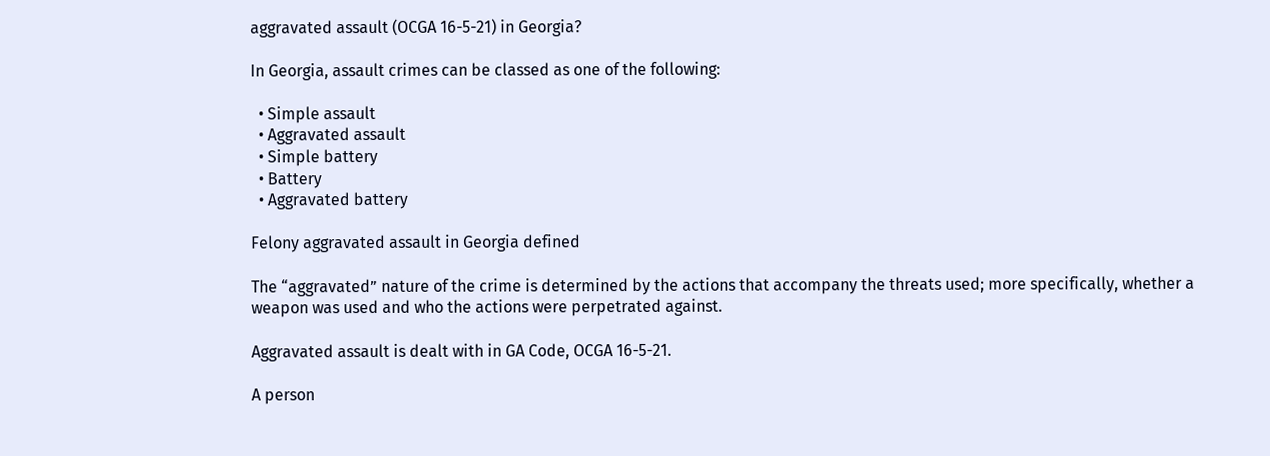aggravated assault (OCGA 16-5-21) in Georgia?

In Georgia, assault crimes can be classed as one of the following:

  • Simple assault
  • Aggravated assault
  • Simple battery
  • Battery
  • Aggravated battery

Felony aggravated assault in Georgia defined

The “aggravated” nature of the crime is determined by the actions that accompany the threats used; more specifically, whether a weapon was used and who the actions were perpetrated against.

Aggravated assault is dealt with in GA Code, OCGA 16-5-21.

A person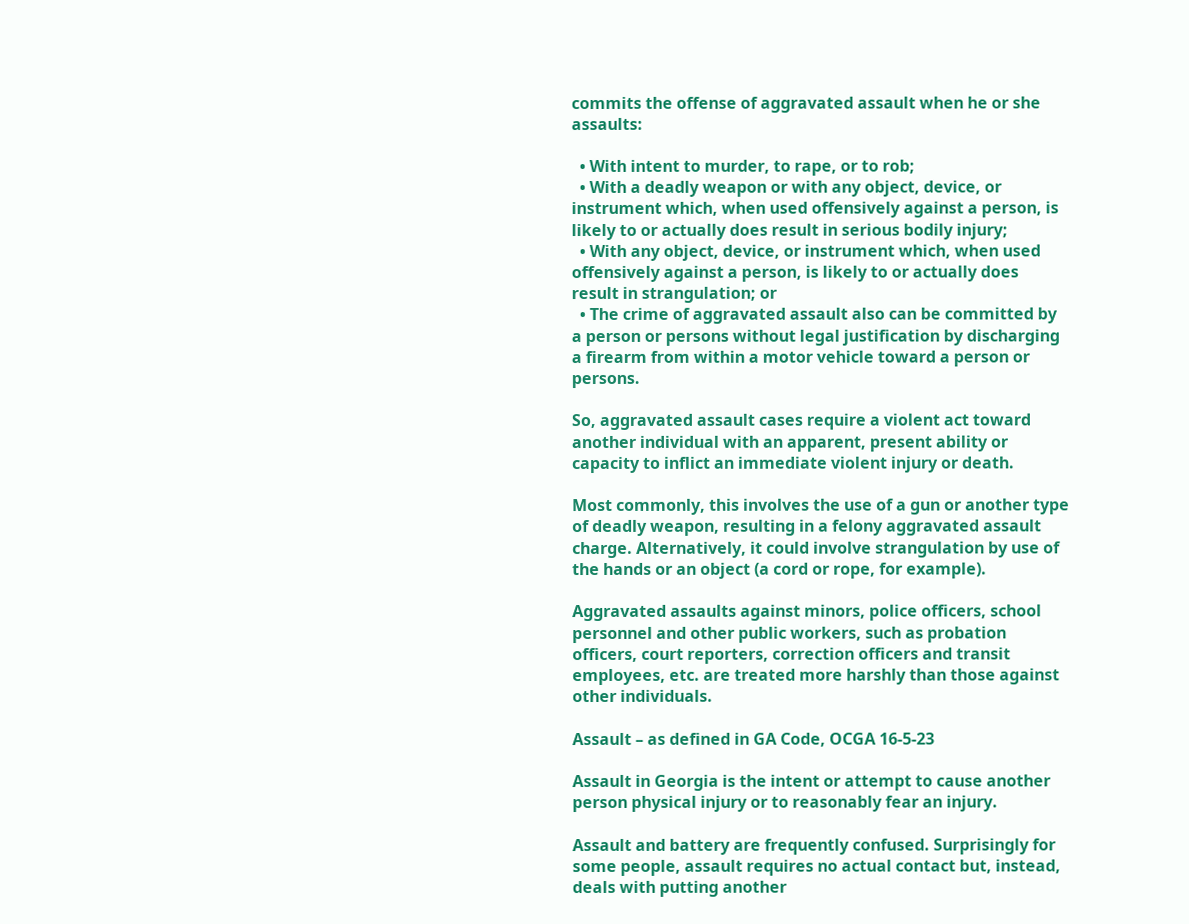commits the offense of aggravated assault when he or she assaults:

  • With intent to murder, to rape, or to rob;
  • With a deadly weapon or with any object, device, or instrument which, when used offensively against a person, is likely to or actually does result in serious bodily injury;
  • With any object, device, or instrument which, when used offensively against a person, is likely to or actually does result in strangulation; or
  • The crime of aggravated assault also can be committed by a person or persons without legal justification by discharging a firearm from within a motor vehicle toward a person or persons.

So, aggravated assault cases require a violent act toward another individual with an apparent, present ability or capacity to inflict an immediate violent injury or death.

Most commonly, this involves the use of a gun or another type of deadly weapon, resulting in a felony aggravated assault charge. Alternatively, it could involve strangulation by use of the hands or an object (a cord or rope, for example).

Aggravated assaults against minors, police officers, school personnel and other public workers, such as probation officers, court reporters, correction officers and transit employees, etc. are treated more harshly than those against other individuals.

Assault – as defined in GA Code, OCGA 16-5-23

Assault in Georgia is the intent or attempt to cause another person physical injury or to reasonably fear an injury.

Assault and battery are frequently confused. Surprisingly for some people, assault requires no actual contact but, instead, deals with putting another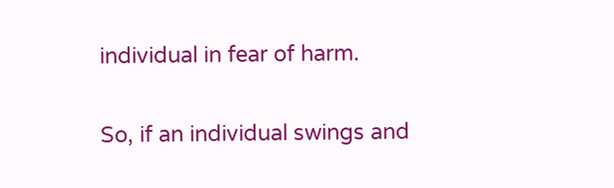individual in fear of harm.

So, if an individual swings and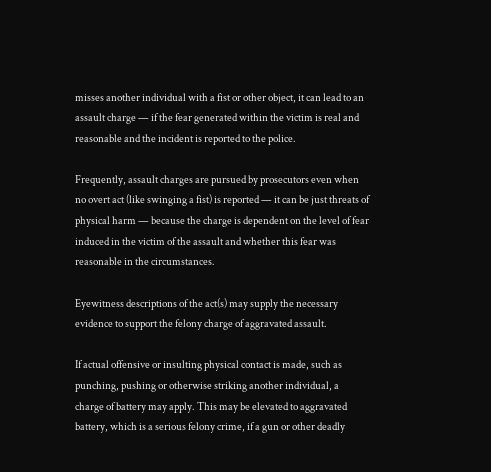misses another individual with a fist or other object, it can lead to an assault charge — if the fear generated within the victim is real and reasonable and the incident is reported to the police.

Frequently, assault charges are pursued by prosecutors even when no overt act (like swinging a fist) is reported — it can be just threats of physical harm — because the charge is dependent on the level of fear induced in the victim of the assault and whether this fear was reasonable in the circumstances.

Eyewitness descriptions of the act(s) may supply the necessary evidence to support the felony charge of aggravated assault.

If actual offensive or insulting physical contact is made, such as punching, pushing or otherwise striking another individual, a charge of battery may apply. This may be elevated to aggravated battery, which is a serious felony crime, if a gun or other deadly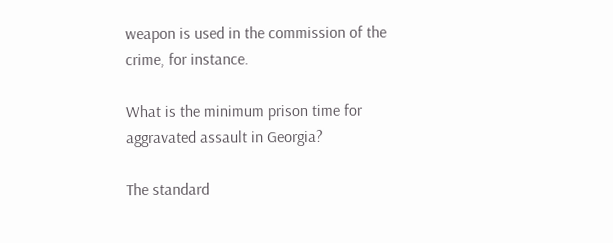weapon is used in the commission of the crime, for instance.

What is the minimum prison time for aggravated assault in Georgia?

The standard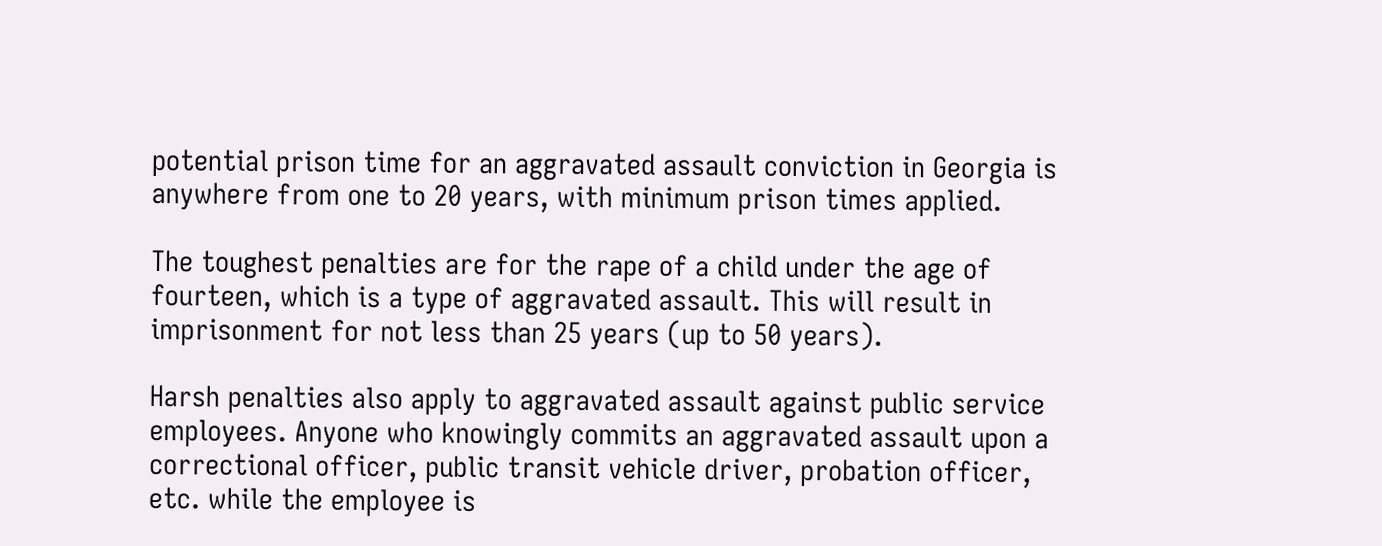potential prison time for an aggravated assault conviction in Georgia is anywhere from one to 20 years, with minimum prison times applied.

The toughest penalties are for the rape of a child under the age of fourteen, which is a type of aggravated assault. This will result in imprisonment for not less than 25 years (up to 50 years).

Harsh penalties also apply to aggravated assault against public service employees. Anyone who knowingly commits an aggravated assault upon a correctional officer, public transit vehicle driver, probation officer, etc. while the employee is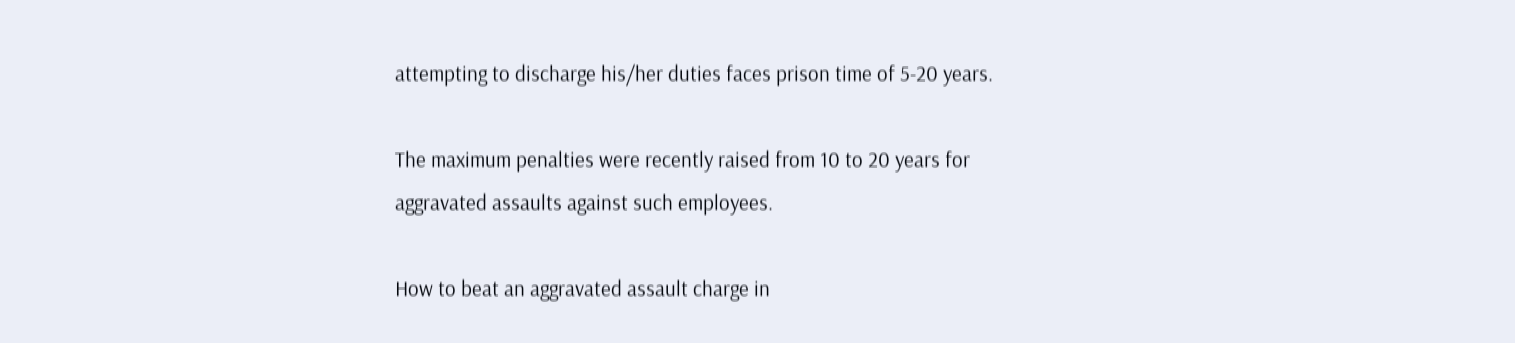attempting to discharge his/her duties faces prison time of 5-20 years.

The maximum penalties were recently raised from 10 to 20 years for aggravated assaults against such employees.

How to beat an aggravated assault charge in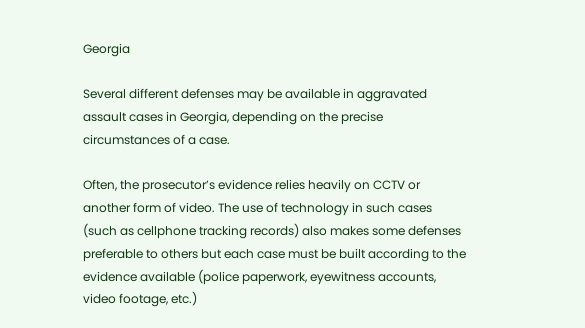Georgia

Several different defenses may be available in aggravated assault cases in Georgia, depending on the precise circumstances of a case.

Often, the prosecutor’s evidence relies heavily on CCTV or another form of video. The use of technology in such cases (such as cellphone tracking records) also makes some defenses preferable to others but each case must be built according to the evidence available (police paperwork, eyewitness accounts, video footage, etc.)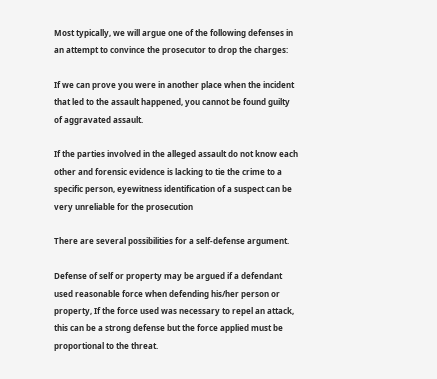Most typically, we will argue one of the following defenses in an attempt to convince the prosecutor to drop the charges:

If we can prove you were in another place when the incident that led to the assault happened, you cannot be found guilty of aggravated assault.

If the parties involved in the alleged assault do not know each other and forensic evidence is lacking to tie the crime to a specific person, eyewitness identification of a suspect can be very unreliable for the prosecution

There are several possibilities for a self-defense argument.

Defense of self or property may be argued if a defendant used reasonable force when defending his/her person or property, If the force used was necessary to repel an attack, this can be a strong defense but the force applied must be proportional to the threat.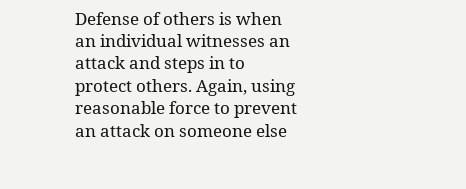Defense of others is when an individual witnesses an attack and steps in to protect others. Again, using reasonable force to prevent an attack on someone else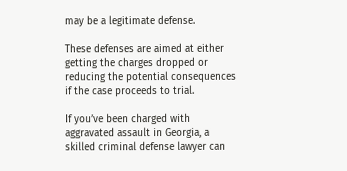may be a legitimate defense.

These defenses are aimed at either getting the charges dropped or reducing the potential consequences if the case proceeds to trial.

If you’ve been charged with aggravated assault in Georgia, a skilled criminal defense lawyer can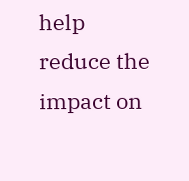help reduce the impact on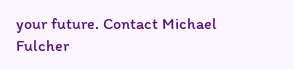your future. Contact Michael Fulcher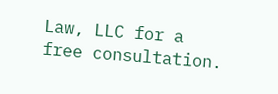Law, LLC for a free consultation.